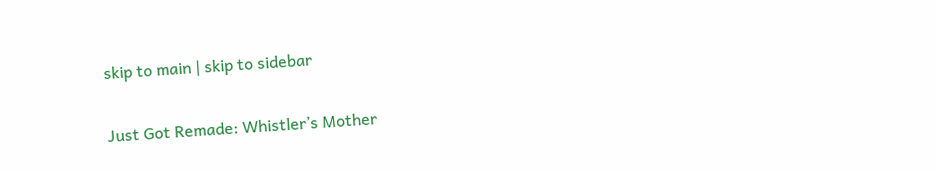skip to main | skip to sidebar

Just Got Remade: Whistler’s Mother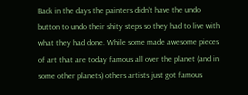Back in the days the painters didn’t have the undo button to undo their shity steps so they had to live with what they had done. While some made awesome pieces of art that are today famous all over the planet (and in some other planets) others artists just got famous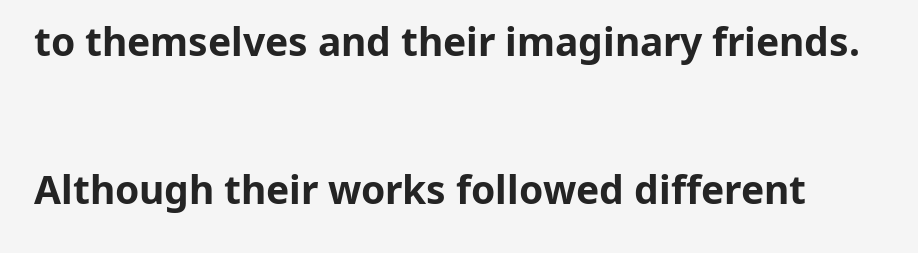to themselves and their imaginary friends.

Although their works followed different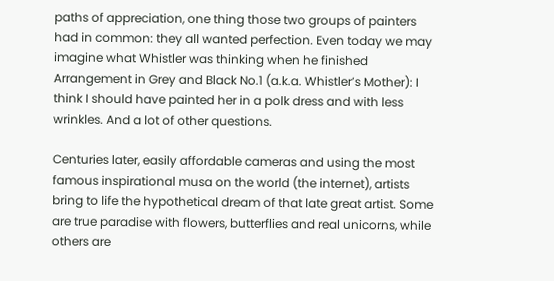paths of appreciation, one thing those two groups of painters had in common: they all wanted perfection. Even today we may imagine what Whistler was thinking when he finished Arrangement in Grey and Black No.1 (a.k.a. Whistler’s Mother): I think I should have painted her in a polk dress and with less wrinkles. And a lot of other questions.

Centuries later, easily affordable cameras and using the most famous inspirational musa on the world (the internet), artists bring to life the hypothetical dream of that late great artist. Some are true paradise with flowers, butterflies and real unicorns, while others are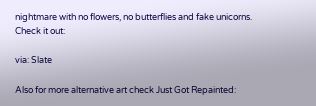nightmare with no flowers, no butterflies and fake unicorns. Check it out:

via: Slate

Also for more alternative art check Just Got Repainted: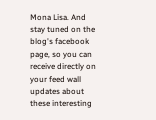Mona Lisa. And stay tuned on the blog's facebook page, so you can receive directly on your feed wall updates about these interesting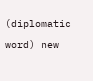(diplomatic word) new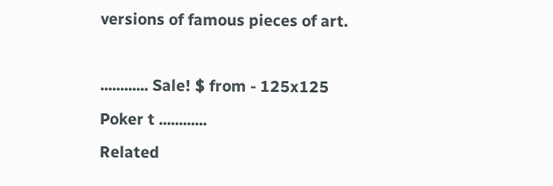versions of famous pieces of art.

............ Sale! $ from - 125x125 Poker t ............
Related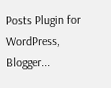Posts Plugin for WordPress, Blogger...